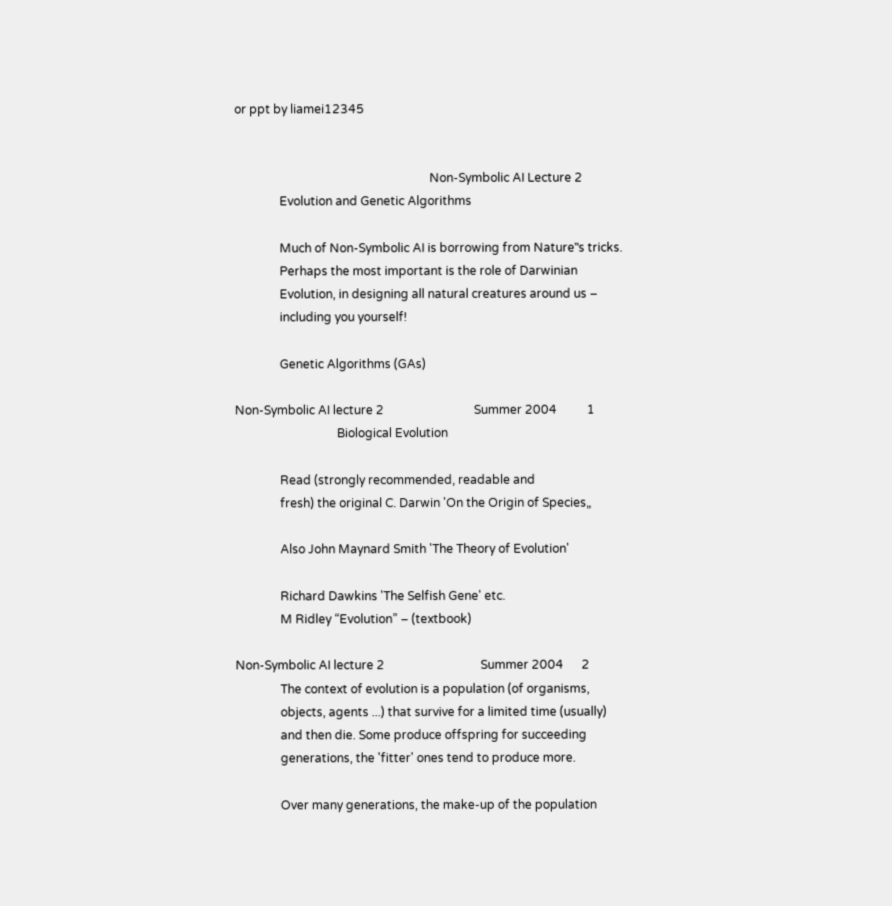or ppt by liamei12345


                                                                 Non-Symbolic AI Lecture 2
               Evolution and Genetic Algorithms

               Much of Non-Symbolic AI is borrowing from Nature‟s tricks.
               Perhaps the most important is the role of Darwinian
               Evolution, in designing all natural creatures around us –
               including you yourself!

               Genetic Algorithms (GAs)

Non-Symbolic AI lecture 2                              Summer 2004          1
                                  Biological Evolution

               Read (strongly recommended, readable and
               fresh) the original C. Darwin 'On the Origin of Species„

               Also John Maynard Smith 'The Theory of Evolution'

               Richard Dawkins 'The Selfish Gene' etc.
               M Ridley “Evolution” – (textbook)

Non-Symbolic AI lecture 2                                Summer 2004      2
               The context of evolution is a population (of organisms,
               objects, agents ...) that survive for a limited time (usually)
               and then die. Some produce offspring for succeeding
               generations, the 'fitter' ones tend to produce more.

               Over many generations, the make-up of the population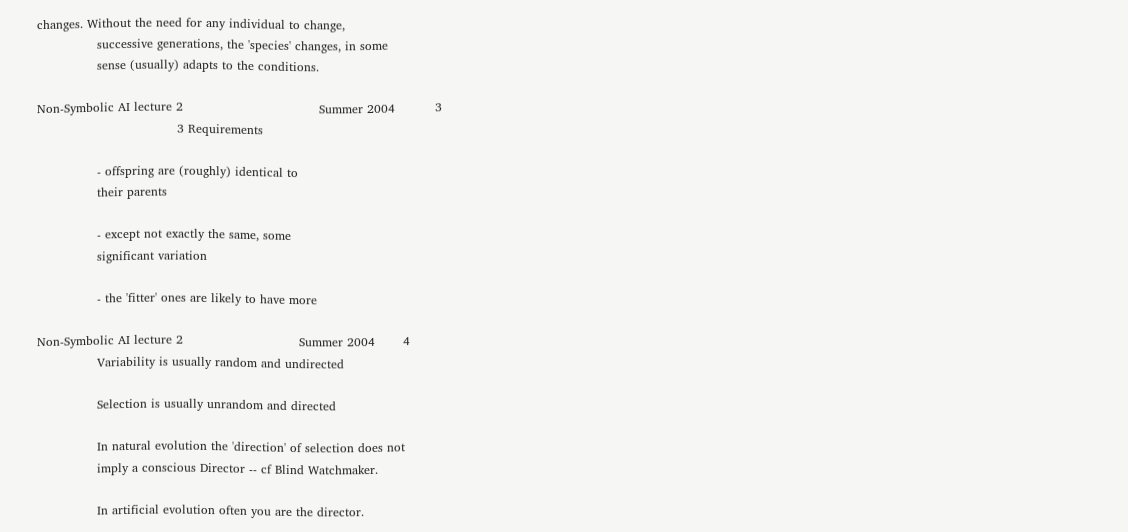changes. Without the need for any individual to change,
               successive generations, the 'species' changes, in some
               sense (usually) adapts to the conditions.

Non-Symbolic AI lecture 2                                  Summer 2004          3
                                   3 Requirements

               - offspring are (roughly) identical to
               their parents

               - except not exactly the same, some
               significant variation

               - the 'fitter' ones are likely to have more

Non-Symbolic AI lecture 2                             Summer 2004       4
               Variability is usually random and undirected

               Selection is usually unrandom and directed

               In natural evolution the 'direction' of selection does not
               imply a conscious Director -- cf Blind Watchmaker.

               In artificial evolution often you are the director.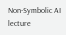Non-Symbolic AI lecture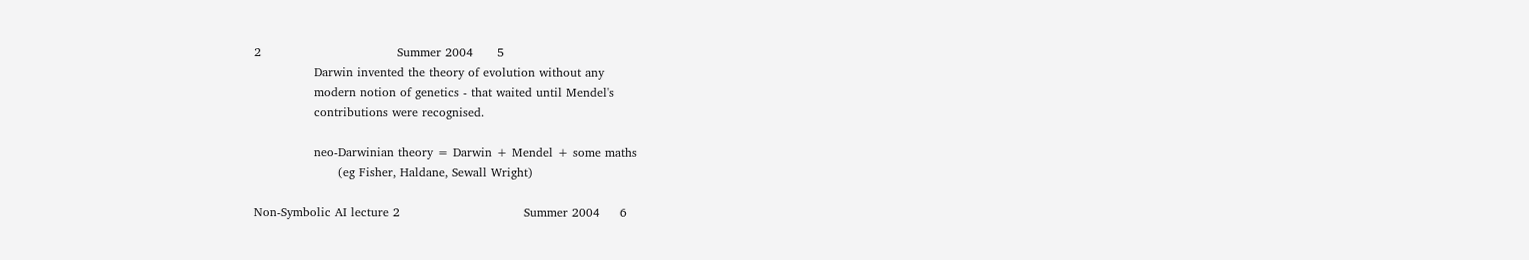2                                  Summer 2004      5
               Darwin invented the theory of evolution without any
               modern notion of genetics - that waited until Mendel's
               contributions were recognised.

               neo-Darwinian theory = Darwin + Mendel + some maths
                     (eg Fisher, Haldane, Sewall Wright)

Non-Symbolic AI lecture 2                               Summer 2004     6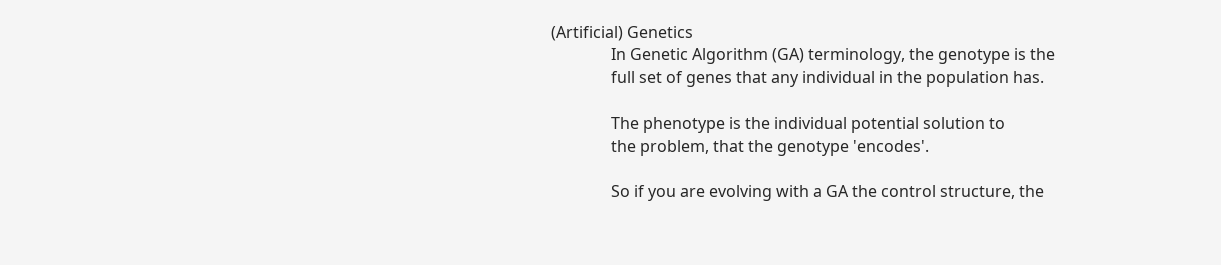(Artificial) Genetics
               In Genetic Algorithm (GA) terminology, the genotype is the
               full set of genes that any individual in the population has.

               The phenotype is the individual potential solution to
               the problem, that the genotype 'encodes'.

               So if you are evolving with a GA the control structure, the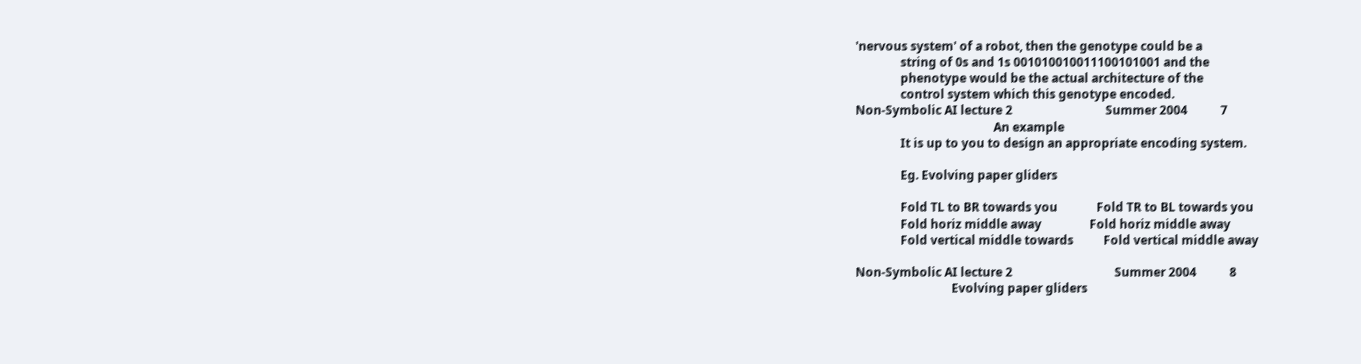'nervous system' of a robot, then the genotype could be a
               string of 0s and 1s 001010010011100101001 and the
               phenotype would be the actual architecture of the
               control system which this genotype encoded.
Non-Symbolic AI lecture 2                               Summer 2004           7
                                              An example
               It is up to you to design an appropriate encoding system.

               Eg. Evolving paper gliders

               Fold TL to BR towards you             Fold TR to BL towards you
               Fold horiz middle away                Fold horiz middle away
               Fold vertical middle towards          Fold vertical middle away

Non-Symbolic AI lecture 2                                  Summer 2004           8
                                Evolving paper gliders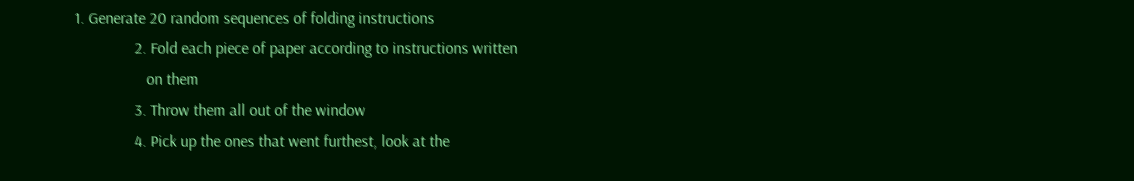1. Generate 20 random sequences of folding instructions
               2. Fold each piece of paper according to instructions written
                  on them
               3. Throw them all out of the window
               4. Pick up the ones that went furthest, look at the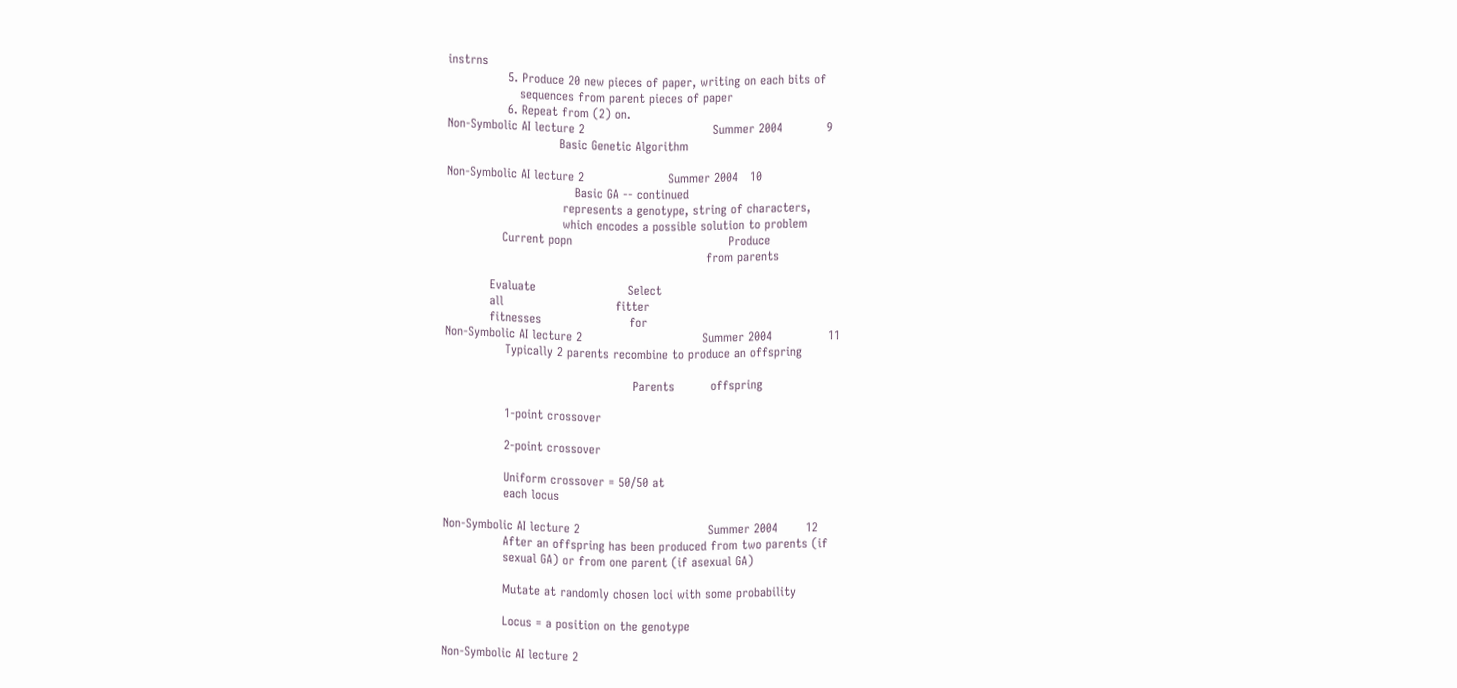instrns
               5. Produce 20 new pieces of paper, writing on each bits of
                  sequences from parent pieces of paper
               6. Repeat from (2) on.
Non-Symbolic AI lecture 2                                Summer 2004           9
                            Basic Genetic Algorithm

Non-Symbolic AI lecture 2                     Summer 2004   10
                                Basic GA -- continued
                             represents a genotype, string of characters,
                             which encodes a possible solution to problem
              Current popn                                       Produce
                                                                 from parents

           Evaluate                       Select
           all                            fitter
           fitnesses                      for
Non-Symbolic AI lecture 2                              Summer 2004              11
               Typically 2 parents recombine to produce an offspring

                                               Parents         offspring

               1-point crossover

               2-point crossover

               Uniform crossover = 50/50 at
               each locus

Non-Symbolic AI lecture 2                                Summer 2004       12
               After an offspring has been produced from two parents (if
               sexual GA) or from one parent (if asexual GA)

               Mutate at randomly chosen loci with some probability

               Locus = a position on the genotype

Non-Symbolic AI lecture 2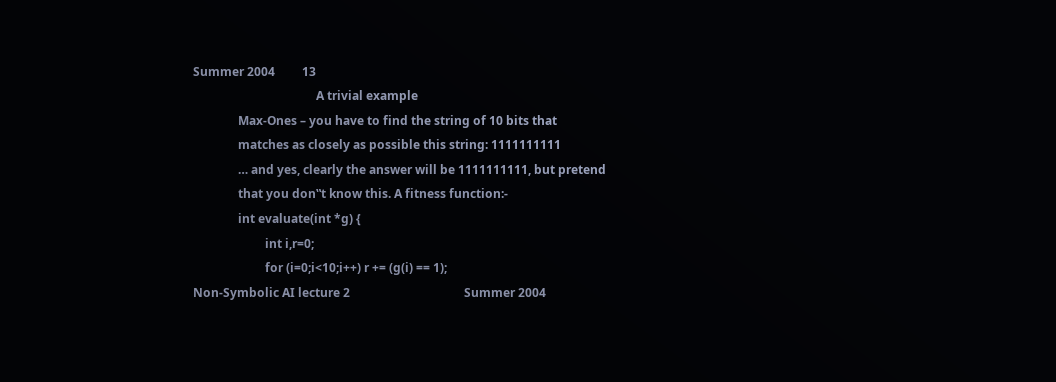Summer 2004         13
                                         A trivial example
               Max-Ones – you have to find the string of 10 bits that
               matches as closely as possible this string: 1111111111
               … and yes, clearly the answer will be 1111111111, but pretend
               that you don‟t know this. A fitness function:-
               int evaluate(int *g) {
                        int i,r=0;
                        for (i=0;i<10;i++) r += (g(i) == 1);
Non-Symbolic AI lecture 2                                      Summer 2004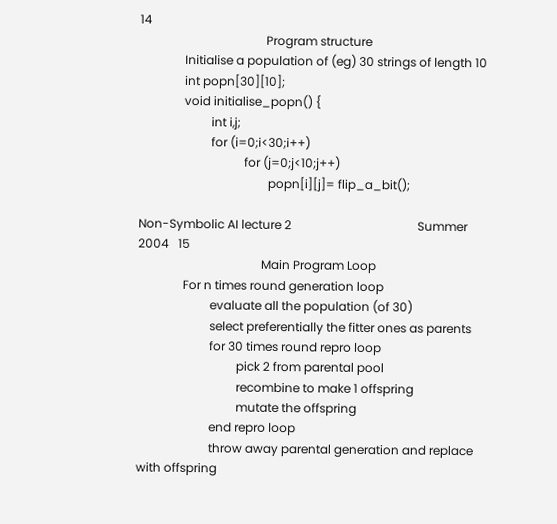14
                                          Program structure
               Initialise a population of (eg) 30 strings of length 10
               int popn[30][10];
               void initialise_popn() {
                        int i,j;
                        for (i=0;i<30;i++)
                                   for (j=0;j<10;j++)
                                           popn[i][j]= flip_a_bit();

Non-Symbolic AI lecture 2                                          Summer 2004   15
                                         Main Program Loop
               For n times round generation loop
                        evaluate all the population (of 30)
                        select preferentially the fitter ones as parents
                        for 30 times round repro loop
                                 pick 2 from parental pool
                                 recombine to make 1 offspring
                                 mutate the offspring
                        end repro loop
                        throw away parental generation and replace with offspring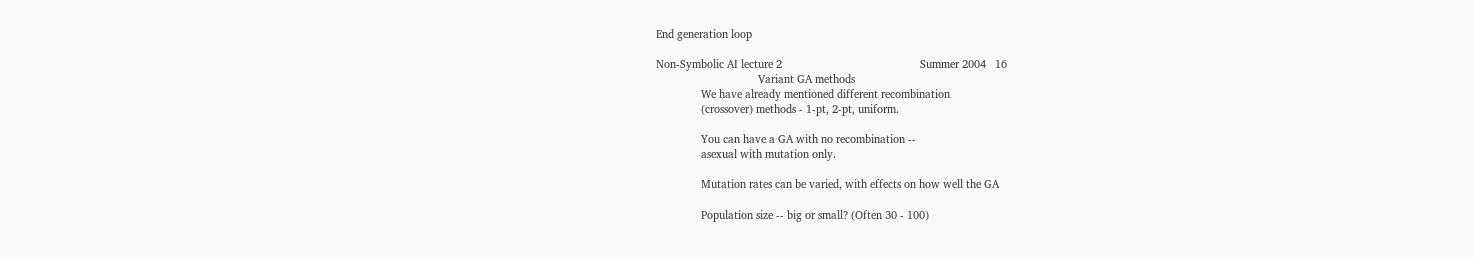End generation loop

Non-Symbolic AI lecture 2                                              Summer 2004   16
                                  Variant GA methods
               We have already mentioned different recombination
               (crossover) methods - 1-pt, 2-pt, uniform.

               You can have a GA with no recombination --
               asexual with mutation only.

               Mutation rates can be varied, with effects on how well the GA

               Population size -- big or small? (Often 30 - 100)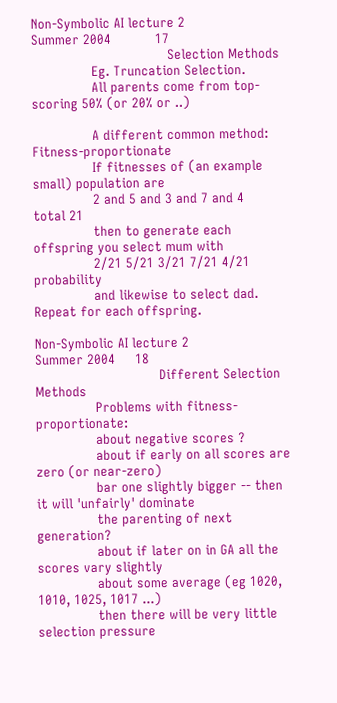Non-Symbolic AI lecture 2                                Summer 2004           17
                                  Selection Methods
               Eg. Truncation Selection.
               All parents come from top-scoring 50% (or 20% or ..)

               A different common method: Fitness-proportionate
               If fitnesses of (an example small) population are
               2 and 5 and 3 and 7 and 4           total 21
               then to generate each offspring you select mum with
               2/21 5/21 3/21 7/21 4/21            probability
               and likewise to select dad. Repeat for each offspring.

Non-Symbolic AI lecture 2                               Summer 2004     18
                               Different Selection Methods
               Problems with fitness-proportionate:
               about negative scores ?
               about if early on all scores are zero (or near-zero)
               bar one slightly bigger -- then it will 'unfairly' dominate
               the parenting of next generation?
               about if later on in GA all the scores vary slightly
               about some average (eg 1020, 1010, 1025, 1017 ...)
               then there will be very little selection pressure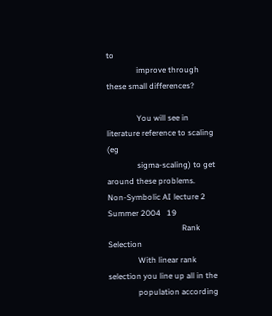to
               improve through these small differences?

               You will see in literature reference to scaling (eg
               sigma-scaling) to get around these problems.
Non-Symbolic AI lecture 2                                      Summer 2004   19
                                     Rank Selection
               With linear rank selection you line up all in the
               population according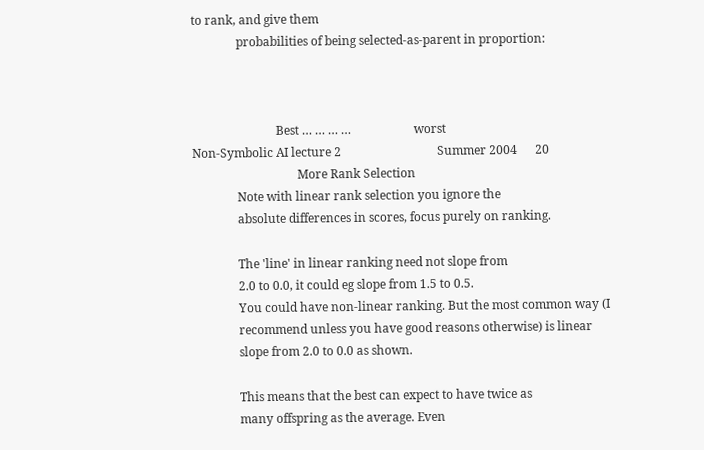to rank, and give them
               probabilities of being selected-as-parent in proportion:



                            Best … … … …                     worst
Non-Symbolic AI lecture 2                                Summer 2004      20
                                   More Rank Selection
               Note with linear rank selection you ignore the
               absolute differences in scores, focus purely on ranking.

               The 'line' in linear ranking need not slope from
               2.0 to 0.0, it could eg slope from 1.5 to 0.5.
               You could have non-linear ranking. But the most common way (I
               recommend unless you have good reasons otherwise) is linear
               slope from 2.0 to 0.0 as shown.

               This means that the best can expect to have twice as
               many offspring as the average. Even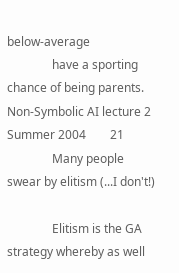below-average
               have a sporting chance of being parents.
Non-Symbolic AI lecture 2                                   Summer 2004        21
               Many people swear by elitism (...I don't!)

               Elitism is the GA strategy whereby as well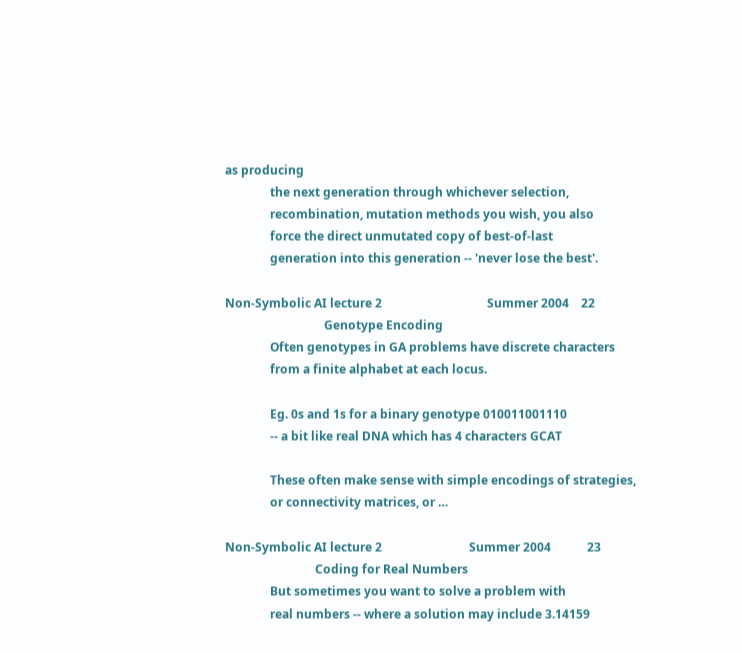as producing
               the next generation through whichever selection,
               recombination, mutation methods you wish, you also
               force the direct unmutated copy of best-of-last
               generation into this generation -- 'never lose the best'.

Non-Symbolic AI lecture 2                                   Summer 2004    22
                                 Genotype Encoding
               Often genotypes in GA problems have discrete characters
               from a finite alphabet at each locus.

               Eg. 0s and 1s for a binary genotype 010011001110
               -- a bit like real DNA which has 4 characters GCAT

               These often make sense with simple encodings of strategies,
               or connectivity matrices, or …

Non-Symbolic AI lecture 2                             Summer 2004            23
                              Coding for Real Numbers
               But sometimes you want to solve a problem with
               real numbers -- where a solution may include 3.14159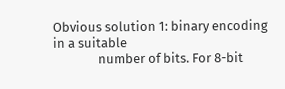Obvious solution 1: binary encoding in a suitable
               number of bits. For 8-bit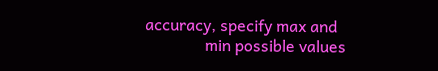accuracy, specify max and
               min possible values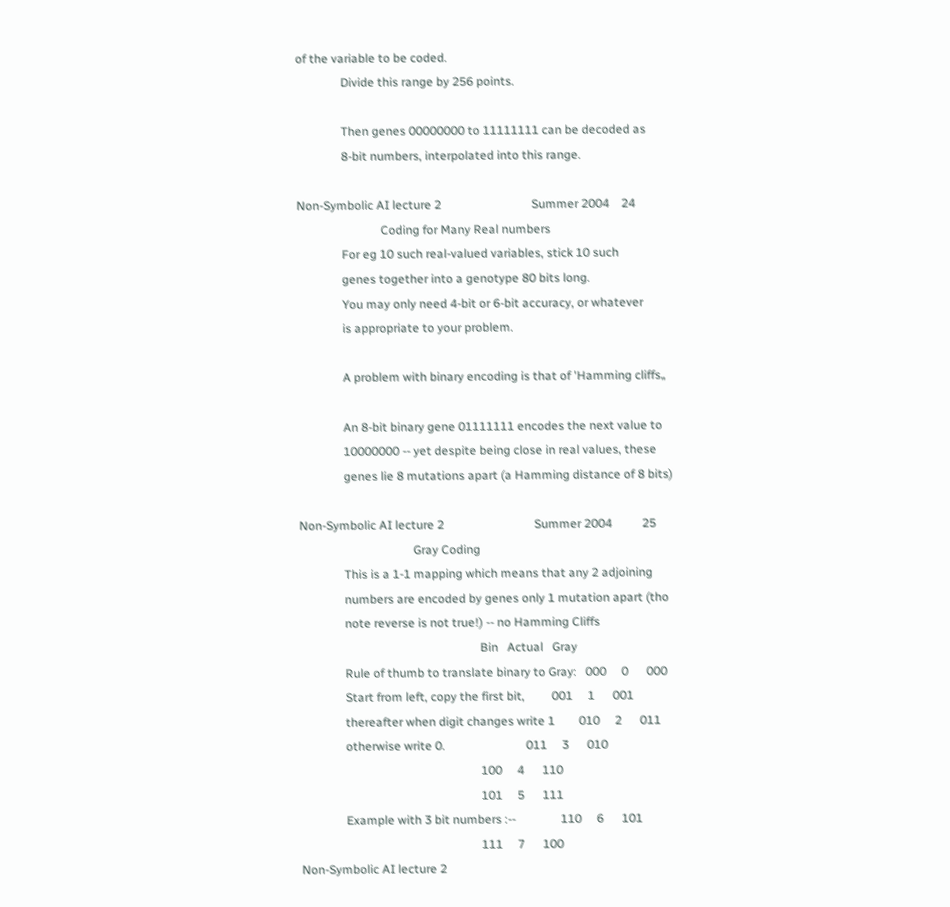of the variable to be coded.
               Divide this range by 256 points.

               Then genes 00000000 to 11111111 can be decoded as
               8-bit numbers, interpolated into this range.

Non-Symbolic AI lecture 2                              Summer 2004    24
                            Coding for Many Real numbers
               For eg 10 such real-valued variables, stick 10 such
               genes together into a genotype 80 bits long.
               You may only need 4-bit or 6-bit accuracy, or whatever
               is appropriate to your problem.

               A problem with binary encoding is that of 'Hamming cliffs„

               An 8-bit binary gene 01111111 encodes the next value to
               10000000 -- yet despite being close in real values, these
               genes lie 8 mutations apart (a Hamming distance of 8 bits)

Non-Symbolic AI lecture 2                              Summer 2004          25
                                      Gray Coding
               This is a 1-1 mapping which means that any 2 adjoining
               numbers are encoded by genes only 1 mutation apart (tho
               note reverse is not true!) -- no Hamming Cliffs
                                                            Bin   Actual   Gray
               Rule of thumb to translate binary to Gray:   000     0      000
               Start from left, copy the first bit,         001     1      001
               thereafter when digit changes write 1        010     2      011
               otherwise write 0.                           011     3      010
                                                            100     4      110
                                                            101     5      111
               Example with 3 bit numbers :--               110     6      101
                                                            111     7      100
Non-Symbolic AI lecture 2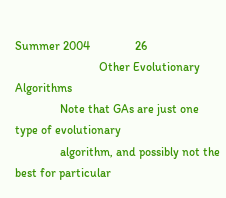Summer 2004               26
                            Other Evolutionary Algorithms
               Note that GAs are just one type of evolutionary
               algorithm, and possibly not the best for particular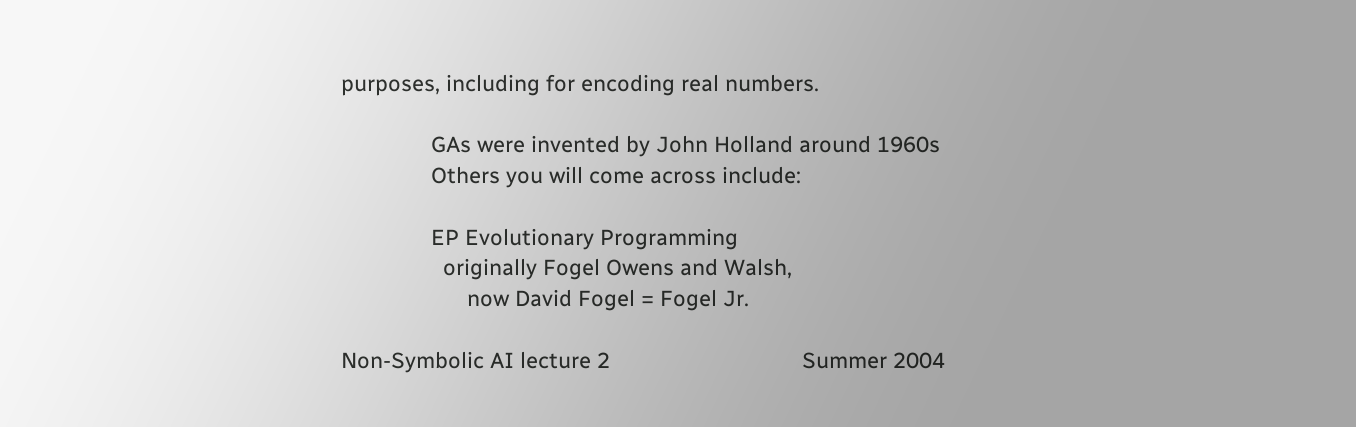purposes, including for encoding real numbers.

               GAs were invented by John Holland around 1960s
               Others you will come across include:

               EP Evolutionary Programming
                 originally Fogel Owens and Walsh,
                     now David Fogel = Fogel Jr.

Non-Symbolic AI lecture 2                                Summer 2004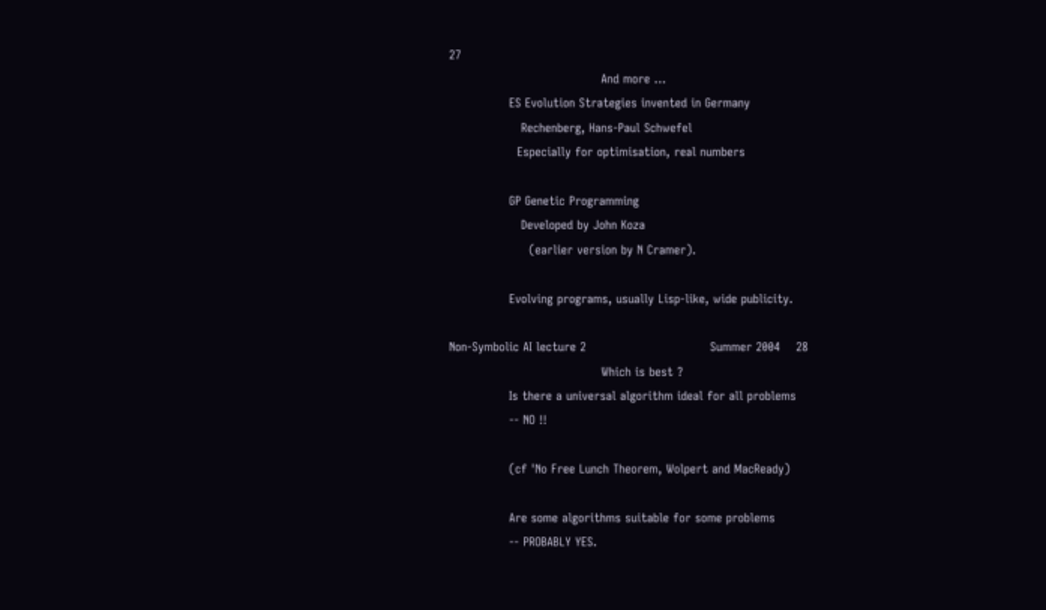27
                                      And more …
               ES Evolution Strategies invented in Germany
                  Rechenberg, Hans-Paul Schwefel
                 Especially for optimisation, real numbers

               GP Genetic Programming
                  Developed by John Koza
                    (earlier version by N Cramer).

               Evolving programs, usually Lisp-like, wide publicity.

Non-Symbolic AI lecture 2                               Summer 2004    28
                                      Which is best ?
               Is there a universal algorithm ideal for all problems
               -- NO !!

               (cf 'No Free Lunch Theorem, Wolpert and MacReady)

               Are some algorithms suitable for some problems
               -- PROBABLY YES.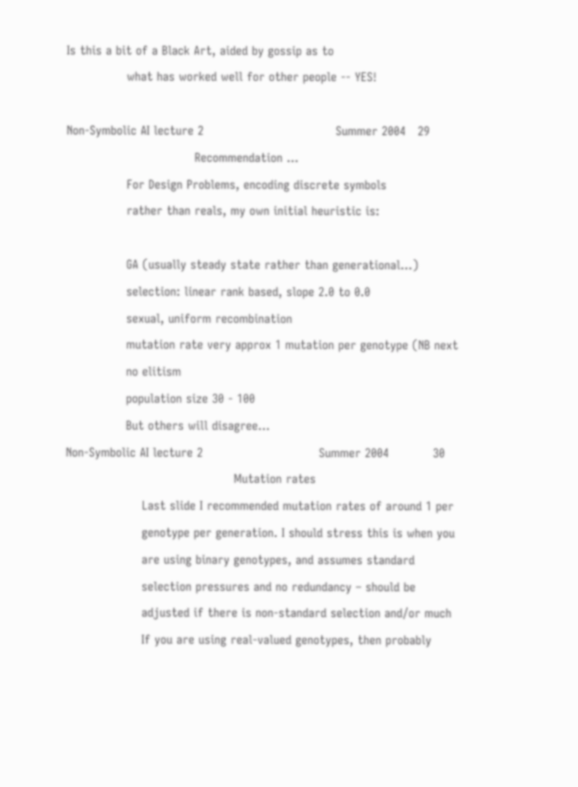Is this a bit of a Black Art, aided by gossip as to
               what has worked well for other people -- YES!

Non-Symbolic AI lecture 2                                 Summer 2004   29
                                Recommendation …
               For Design Problems, encoding discrete symbols
               rather than reals, my own initial heuristic is:

               GA (usually steady state rather than generational…)
               selection: linear rank based, slope 2.0 to 0.0
               sexual, uniform recombination
               mutation rate very approx 1 mutation per genotype (NB next
               no elitism
               population size 30 - 100
               But others will disagree...
Non-Symbolic AI lecture 2                             Summer 2004           30
                                          Mutation rates
                   Last slide I recommended mutation rates of around 1 per
                   genotype per generation. I should stress this is when you
                   are using binary genotypes, and assumes standard
                   selection pressures and no redundancy – should be
                   adjusted if there is non-standard selection and/or much
                   If you are using real-valued genotypes, then probably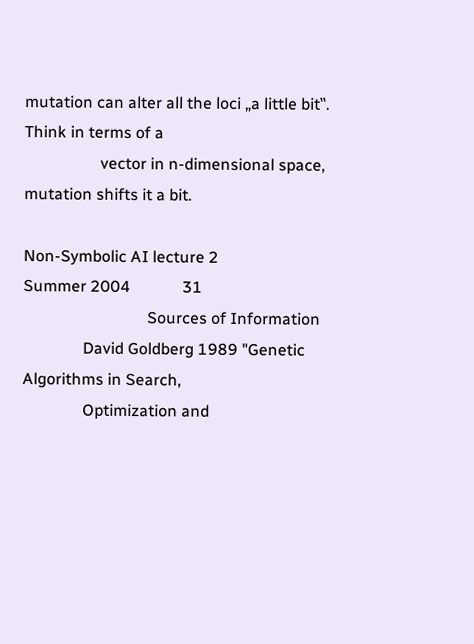mutation can alter all the loci „a little bit‟. Think in terms of a
                   vector in n-dimensional space, mutation shifts it a bit.

Non-Symbolic AI lecture 2                                        Summer 2004             31
                               Sources of Information
               David Goldberg 1989 "Genetic Algorithms in Search,
               Optimization and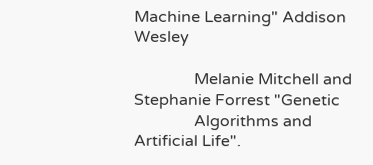Machine Learning" Addison Wesley

               Melanie Mitchell and Stephanie Forrest "Genetic
               Algorithms and Artificial Life".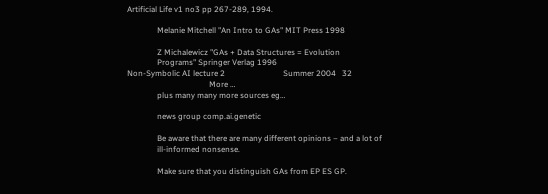Artificial Life v1 no3 pp 267-289, 1994.

               Melanie Mitchell "An Intro to GAs" MIT Press 1998

               Z Michalewicz "GAs + Data Structures = Evolution
               Programs" Springer Verlag 1996
Non-Symbolic AI lecture 2                             Summer 2004   32
                                         More …
               plus many many more sources eg…

               news group comp.ai.genetic

               Be aware that there are many different opinions – and a lot of
               ill-informed nonsense.

               Make sure that you distinguish GAs from EP ES GP.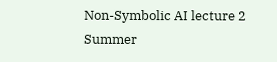Non-Symbolic AI lecture 2                               Summer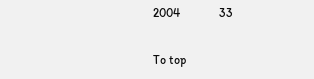2004             33

To top